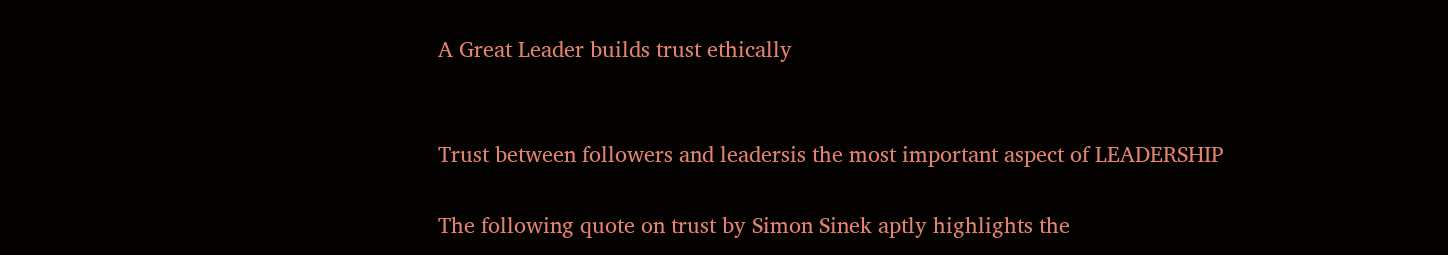A Great Leader builds trust ethically


Trust between followers and leadersis the most important aspect of LEADERSHIP

The following quote on trust by Simon Sinek aptly highlights the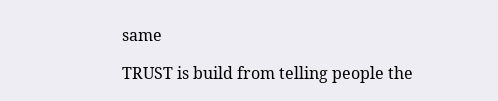same

TRUST is build from telling people the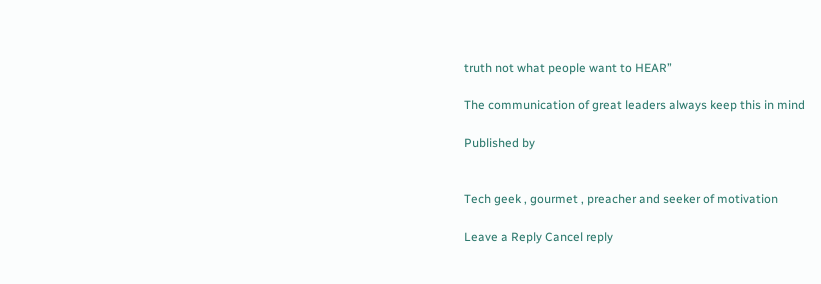truth not what people want to HEAR”

The communication of great leaders always keep this in mind

Published by


Tech geek , gourmet , preacher and seeker of motivation

Leave a Reply Cancel reply